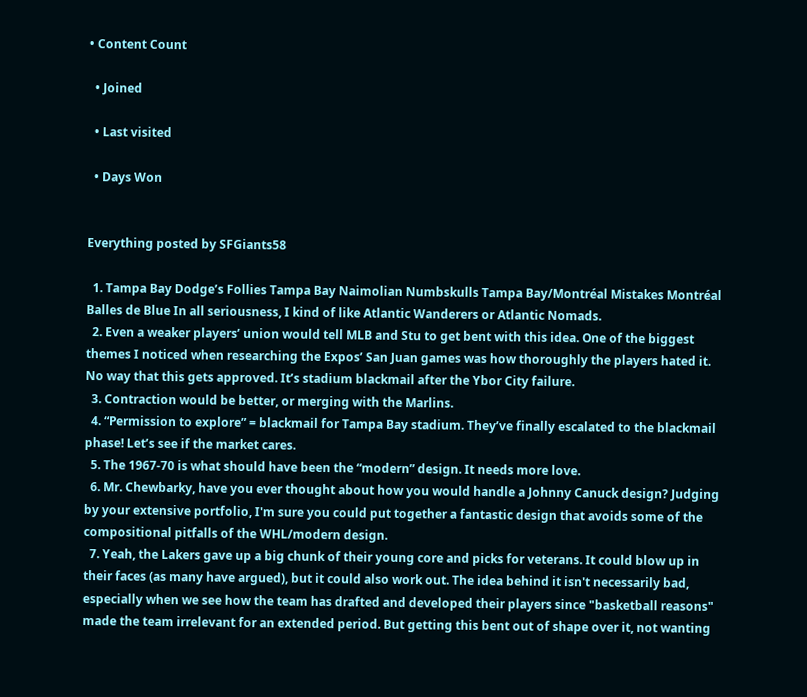• Content Count

  • Joined

  • Last visited

  • Days Won


Everything posted by SFGiants58

  1. Tampa Bay Dodge’s Follies Tampa Bay Naimolian Numbskulls Tampa Bay/Montréal Mistakes Montréal Balles de Blue In all seriousness, I kind of like Atlantic Wanderers or Atlantic Nomads.
  2. Even a weaker players’ union would tell MLB and Stu to get bent with this idea. One of the biggest themes I noticed when researching the Expos’ San Juan games was how thoroughly the players hated it. No way that this gets approved. It’s stadium blackmail after the Ybor City failure.
  3. Contraction would be better, or merging with the Marlins.
  4. “Permission to explore” = blackmail for Tampa Bay stadium. They’ve finally escalated to the blackmail phase! Let’s see if the market cares.
  5. The 1967-70 is what should have been the “modern” design. It needs more love.
  6. Mr. Chewbarky, have you ever thought about how you would handle a Johnny Canuck design? Judging by your extensive portfolio, I'm sure you could put together a fantastic design that avoids some of the compositional pitfalls of the WHL/modern design.
  7. Yeah, the Lakers gave up a big chunk of their young core and picks for veterans. It could blow up in their faces (as many have argued), but it could also work out. The idea behind it isn't necessarily bad, especially when we see how the team has drafted and developed their players since "basketball reasons" made the team irrelevant for an extended period. But getting this bent out of shape over it, not wanting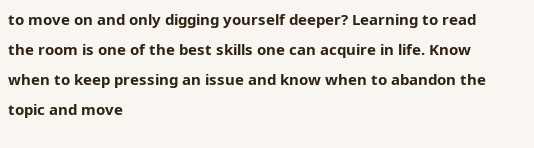to move on and only digging yourself deeper? Learning to read the room is one of the best skills one can acquire in life. Know when to keep pressing an issue and know when to abandon the topic and move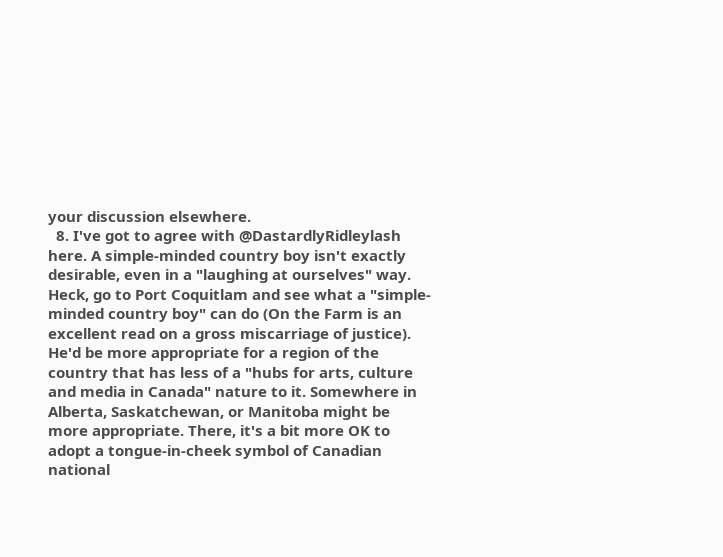your discussion elsewhere.
  8. I've got to agree with @DastardlyRidleylash here. A simple-minded country boy isn't exactly desirable, even in a "laughing at ourselves" way. Heck, go to Port Coquitlam and see what a "simple-minded country boy" can do (On the Farm is an excellent read on a gross miscarriage of justice). He'd be more appropriate for a region of the country that has less of a "hubs for arts, culture and media in Canada" nature to it. Somewhere in Alberta, Saskatchewan, or Manitoba might be more appropriate. There, it's a bit more OK to adopt a tongue-in-cheek symbol of Canadian national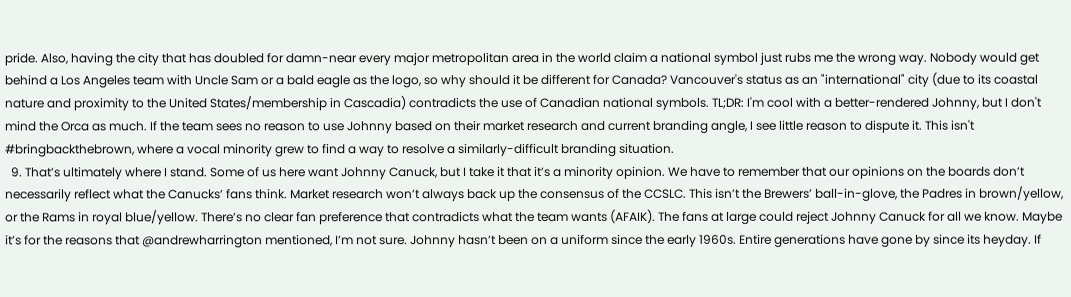pride. Also, having the city that has doubled for damn-near every major metropolitan area in the world claim a national symbol just rubs me the wrong way. Nobody would get behind a Los Angeles team with Uncle Sam or a bald eagle as the logo, so why should it be different for Canada? Vancouver's status as an "international" city (due to its coastal nature and proximity to the United States/membership in Cascadia) contradicts the use of Canadian national symbols. TL;DR: I'm cool with a better-rendered Johnny, but I don't mind the Orca as much. If the team sees no reason to use Johnny based on their market research and current branding angle, I see little reason to dispute it. This isn't #bringbackthebrown, where a vocal minority grew to find a way to resolve a similarly-difficult branding situation.
  9. That’s ultimately where I stand. Some of us here want Johnny Canuck, but I take it that it’s a minority opinion. We have to remember that our opinions on the boards don’t necessarily reflect what the Canucks’ fans think. Market research won’t always back up the consensus of the CCSLC. This isn’t the Brewers’ ball-in-glove, the Padres in brown/yellow, or the Rams in royal blue/yellow. There’s no clear fan preference that contradicts what the team wants (AFAIK). The fans at large could reject Johnny Canuck for all we know. Maybe it’s for the reasons that @andrewharrington mentioned, I’m not sure. Johnny hasn’t been on a uniform since the early 1960s. Entire generations have gone by since its heyday. If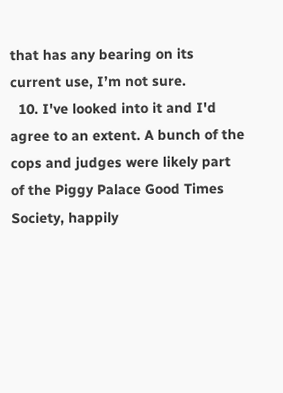that has any bearing on its current use, I’m not sure.
  10. I've looked into it and I'd agree to an extent. A bunch of the cops and judges were likely part of the Piggy Palace Good Times Society, happily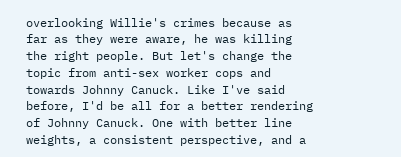overlooking Willie's crimes because as far as they were aware, he was killing the right people. But let's change the topic from anti-sex worker cops and towards Johnny Canuck. Like I've said before, I'd be all for a better rendering of Johnny Canuck. One with better line weights, a consistent perspective, and a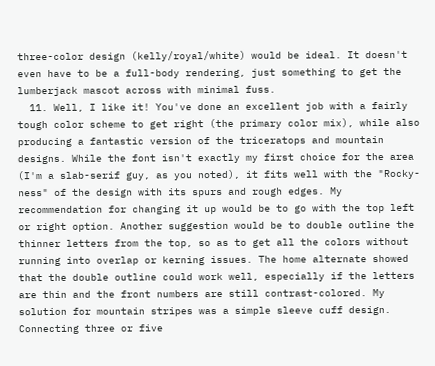three-color design (kelly/royal/white) would be ideal. It doesn't even have to be a full-body rendering, just something to get the lumberjack mascot across with minimal fuss.
  11. Well, I like it! You've done an excellent job with a fairly tough color scheme to get right (the primary color mix), while also producing a fantastic version of the triceratops and mountain designs. While the font isn't exactly my first choice for the area (I'm a slab-serif guy, as you noted), it fits well with the "Rocky-ness" of the design with its spurs and rough edges. My recommendation for changing it up would be to go with the top left or right option. Another suggestion would be to double outline the thinner letters from the top, so as to get all the colors without running into overlap or kerning issues. The home alternate showed that the double outline could work well, especially if the letters are thin and the front numbers are still contrast-colored. My solution for mountain stripes was a simple sleeve cuff design. Connecting three or five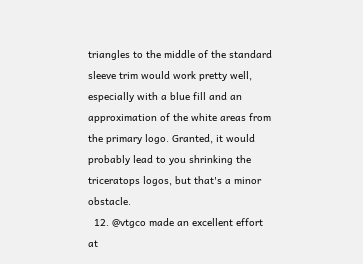triangles to the middle of the standard sleeve trim would work pretty well, especially with a blue fill and an approximation of the white areas from the primary logo. Granted, it would probably lead to you shrinking the triceratops logos, but that's a minor obstacle.
  12. @vtgco made an excellent effort at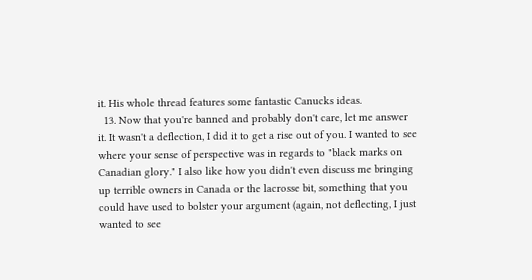it. His whole thread features some fantastic Canucks ideas.
  13. Now that you're banned and probably don't care, let me answer it. It wasn't a deflection, I did it to get a rise out of you. I wanted to see where your sense of perspective was in regards to "black marks on Canadian glory." I also like how you didn't even discuss me bringing up terrible owners in Canada or the lacrosse bit, something that you could have used to bolster your argument (again, not deflecting, I just wanted to see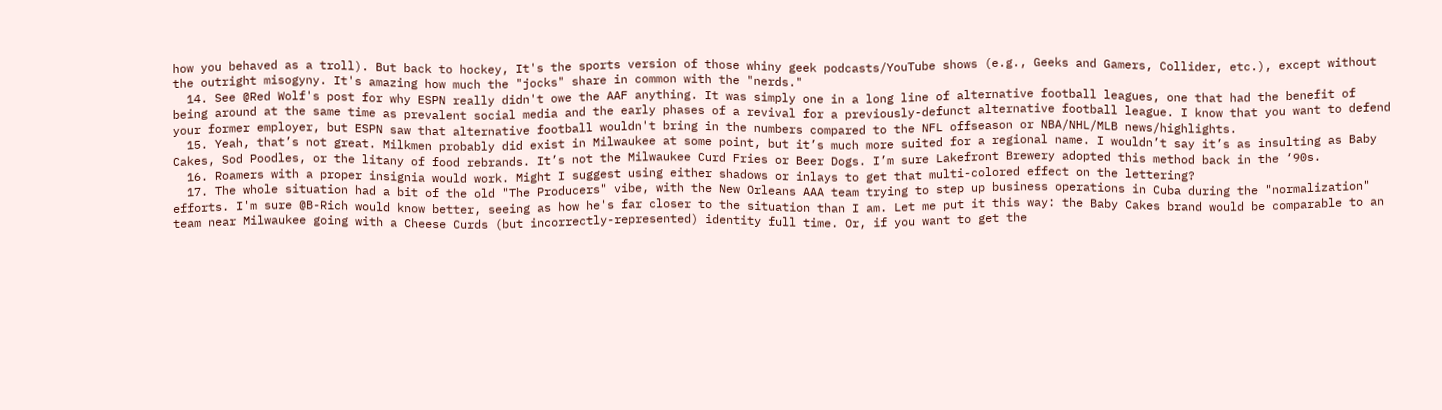how you behaved as a troll). But back to hockey, It's the sports version of those whiny geek podcasts/YouTube shows (e.g., Geeks and Gamers, Collider, etc.), except without the outright misogyny. It's amazing how much the "jocks" share in common with the "nerds."
  14. See @Red Wolf's post for why ESPN really didn't owe the AAF anything. It was simply one in a long line of alternative football leagues, one that had the benefit of being around at the same time as prevalent social media and the early phases of a revival for a previously-defunct alternative football league. I know that you want to defend your former employer, but ESPN saw that alternative football wouldn't bring in the numbers compared to the NFL offseason or NBA/NHL/MLB news/highlights.
  15. Yeah, that’s not great. Milkmen probably did exist in Milwaukee at some point, but it’s much more suited for a regional name. I wouldn’t say it’s as insulting as Baby Cakes, Sod Poodles, or the litany of food rebrands. It’s not the Milwaukee Curd Fries or Beer Dogs. I’m sure Lakefront Brewery adopted this method back in the ‘90s.
  16. Roamers with a proper insignia would work. Might I suggest using either shadows or inlays to get that multi-colored effect on the lettering?
  17. The whole situation had a bit of the old "The Producers" vibe, with the New Orleans AAA team trying to step up business operations in Cuba during the "normalization" efforts. I'm sure @B-Rich would know better, seeing as how he's far closer to the situation than I am. Let me put it this way: the Baby Cakes brand would be comparable to an team near Milwaukee going with a Cheese Curds (but incorrectly-represented) identity full time. Or, if you want to get the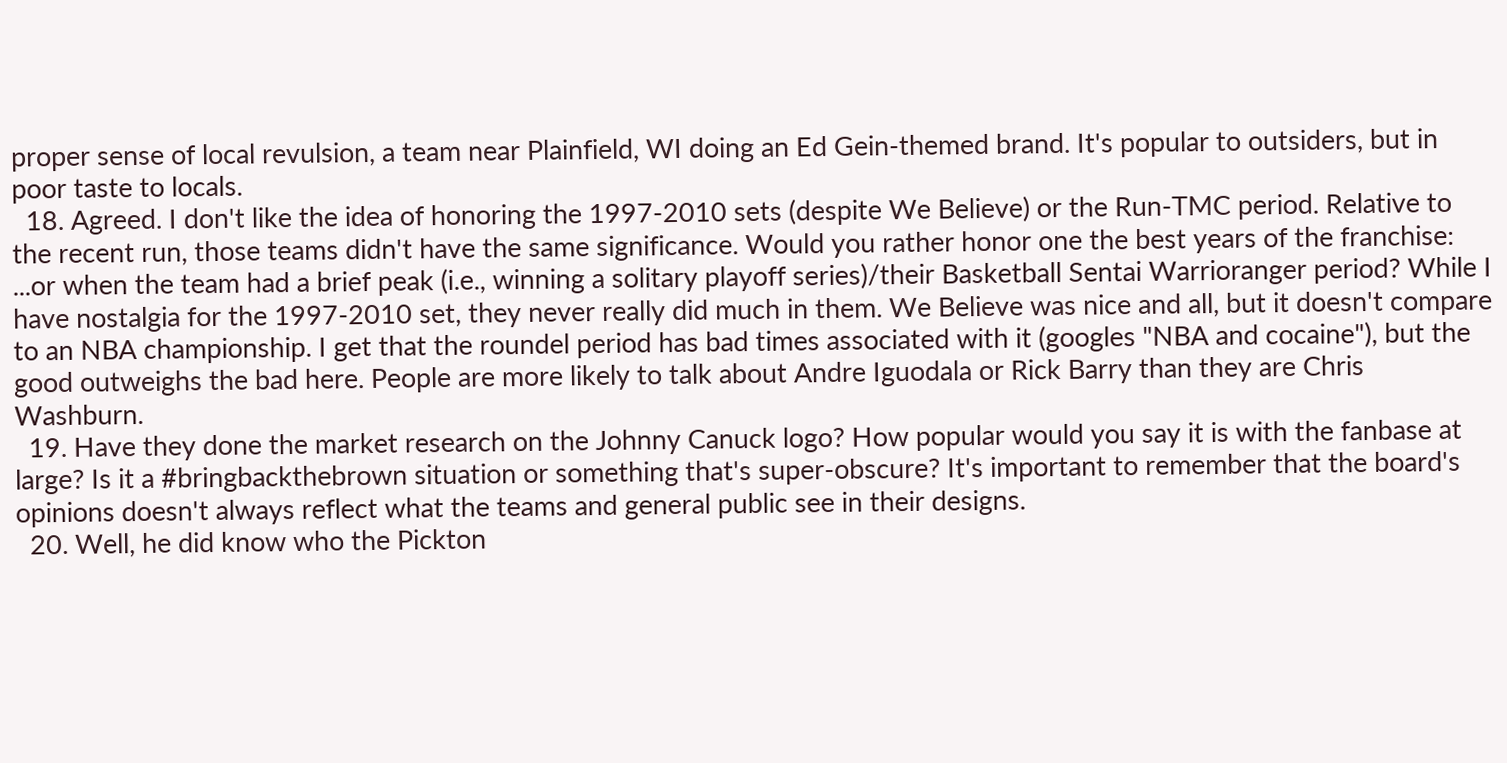proper sense of local revulsion, a team near Plainfield, WI doing an Ed Gein-themed brand. It's popular to outsiders, but in poor taste to locals.
  18. Agreed. I don't like the idea of honoring the 1997-2010 sets (despite We Believe) or the Run-TMC period. Relative to the recent run, those teams didn't have the same significance. Would you rather honor one the best years of the franchise: ...or when the team had a brief peak (i.e., winning a solitary playoff series)/their Basketball Sentai Warrioranger period? While I have nostalgia for the 1997-2010 set, they never really did much in them. We Believe was nice and all, but it doesn't compare to an NBA championship. I get that the roundel period has bad times associated with it (googles "NBA and cocaine"), but the good outweighs the bad here. People are more likely to talk about Andre Iguodala or Rick Barry than they are Chris Washburn.
  19. Have they done the market research on the Johnny Canuck logo? How popular would you say it is with the fanbase at large? Is it a #bringbackthebrown situation or something that's super-obscure? It's important to remember that the board's opinions doesn't always reflect what the teams and general public see in their designs.
  20. Well, he did know who the Pickton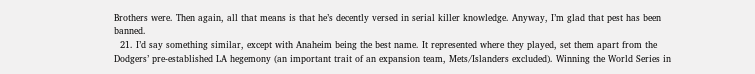Brothers were. Then again, all that means is that he’s decently versed in serial killer knowledge. Anyway, I’m glad that pest has been banned.
  21. I’d say something similar, except with Anaheim being the best name. It represented where they played, set them apart from the Dodgers’ pre-established LA hegemony (an important trait of an expansion team, Mets/Islanders excluded). Winning the World Series in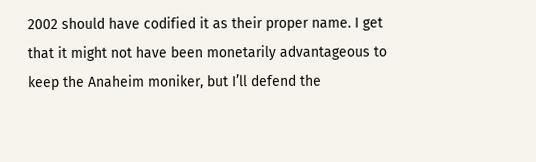2002 should have codified it as their proper name. I get that it might not have been monetarily advantageous to keep the Anaheim moniker, but I’ll defend the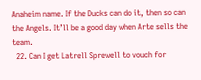Anaheim name. If the Ducks can do it, then so can the Angels. It’ll be a good day when Arte sells the team.
  22. Can I get Latrell Sprewell to vouch for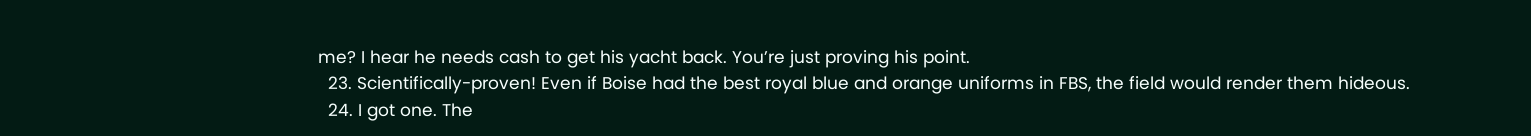me? I hear he needs cash to get his yacht back. You’re just proving his point.
  23. Scientifically-proven! Even if Boise had the best royal blue and orange uniforms in FBS, the field would render them hideous.
  24. I got one. The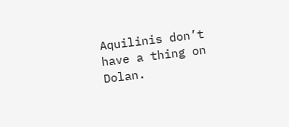Aquilinis don’t have a thing on Dolan.